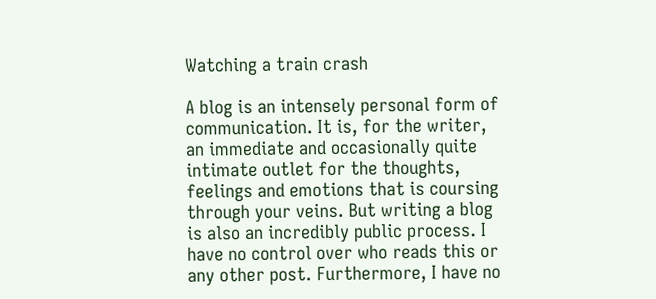Watching a train crash

A blog is an intensely personal form of communication. It is, for the writer, an immediate and occasionally quite intimate outlet for the thoughts, feelings and emotions that is coursing through your veins. But writing a blog is also an incredibly public process. I have no control over who reads this or any other post. Furthermore, I have no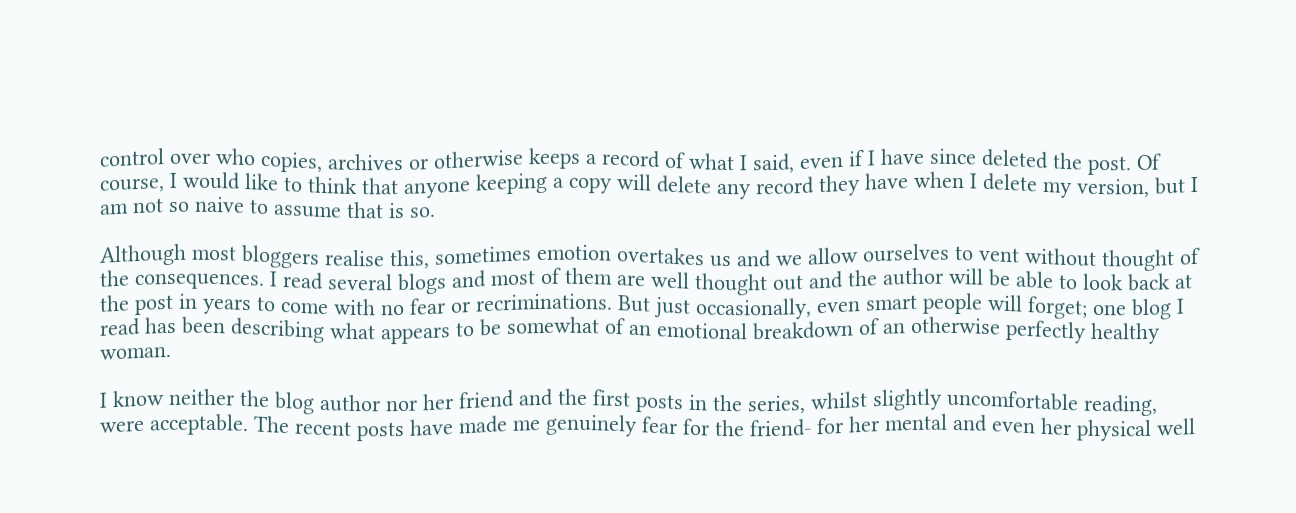control over who copies, archives or otherwise keeps a record of what I said, even if I have since deleted the post. Of course, I would like to think that anyone keeping a copy will delete any record they have when I delete my version, but I am not so naive to assume that is so.

Although most bloggers realise this, sometimes emotion overtakes us and we allow ourselves to vent without thought of the consequences. I read several blogs and most of them are well thought out and the author will be able to look back at the post in years to come with no fear or recriminations. But just occasionally, even smart people will forget; one blog I read has been describing what appears to be somewhat of an emotional breakdown of an otherwise perfectly healthy woman.

I know neither the blog author nor her friend and the first posts in the series, whilst slightly uncomfortable reading, were acceptable. The recent posts have made me genuinely fear for the friend- for her mental and even her physical well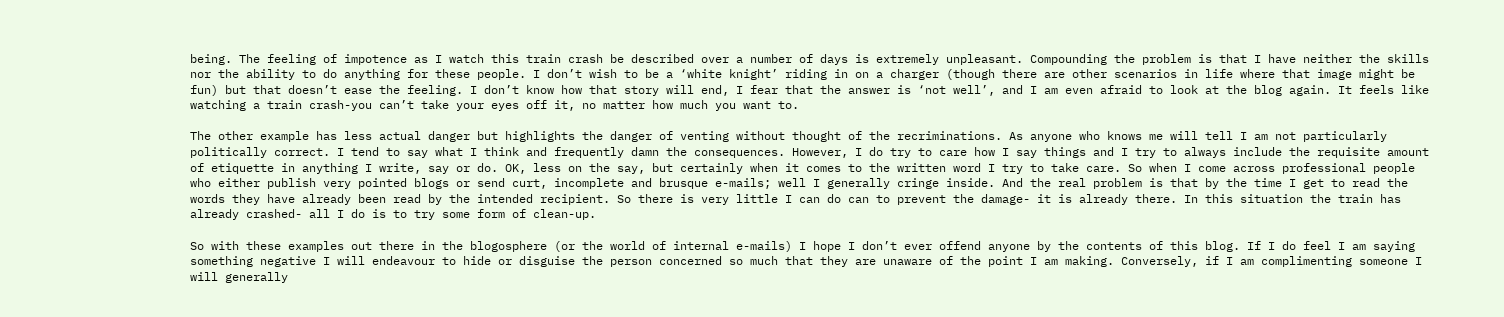being. The feeling of impotence as I watch this train crash be described over a number of days is extremely unpleasant. Compounding the problem is that I have neither the skills nor the ability to do anything for these people. I don’t wish to be a ‘white knight’ riding in on a charger (though there are other scenarios in life where that image might be fun) but that doesn’t ease the feeling. I don’t know how that story will end, I fear that the answer is ‘not well’, and I am even afraid to look at the blog again. It feels like watching a train crash-you can’t take your eyes off it, no matter how much you want to.

The other example has less actual danger but highlights the danger of venting without thought of the recriminations. As anyone who knows me will tell I am not particularly politically correct. I tend to say what I think and frequently damn the consequences. However, I do try to care how I say things and I try to always include the requisite amount of etiquette in anything I write, say or do. OK, less on the say, but certainly when it comes to the written word I try to take care. So when I come across professional people who either publish very pointed blogs or send curt, incomplete and brusque e-mails; well I generally cringe inside. And the real problem is that by the time I get to read the words they have already been read by the intended recipient. So there is very little I can do can to prevent the damage- it is already there. In this situation the train has already crashed- all I do is to try some form of clean-up.

So with these examples out there in the blogosphere (or the world of internal e-mails) I hope I don’t ever offend anyone by the contents of this blog. If I do feel I am saying something negative I will endeavour to hide or disguise the person concerned so much that they are unaware of the point I am making. Conversely, if I am complimenting someone I will generally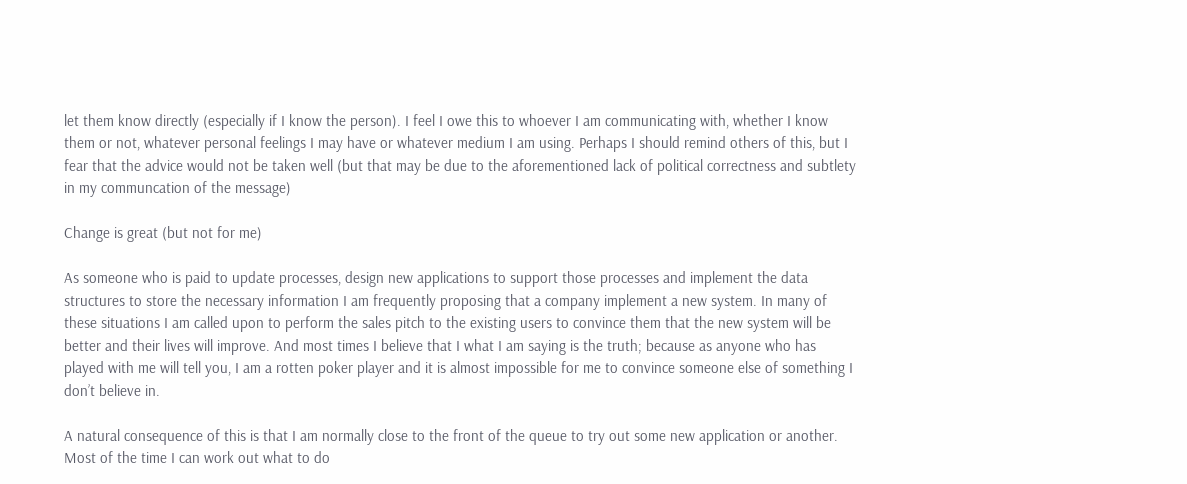let them know directly (especially if I know the person). I feel I owe this to whoever I am communicating with, whether I know them or not, whatever personal feelings I may have or whatever medium I am using. Perhaps I should remind others of this, but I fear that the advice would not be taken well (but that may be due to the aforementioned lack of political correctness and subtlety in my communcation of the message)

Change is great (but not for me)

As someone who is paid to update processes, design new applications to support those processes and implement the data structures to store the necessary information I am frequently proposing that a company implement a new system. In many of these situations I am called upon to perform the sales pitch to the existing users to convince them that the new system will be better and their lives will improve. And most times I believe that I what I am saying is the truth; because as anyone who has played with me will tell you, I am a rotten poker player and it is almost impossible for me to convince someone else of something I don’t believe in.

A natural consequence of this is that I am normally close to the front of the queue to try out some new application or another. Most of the time I can work out what to do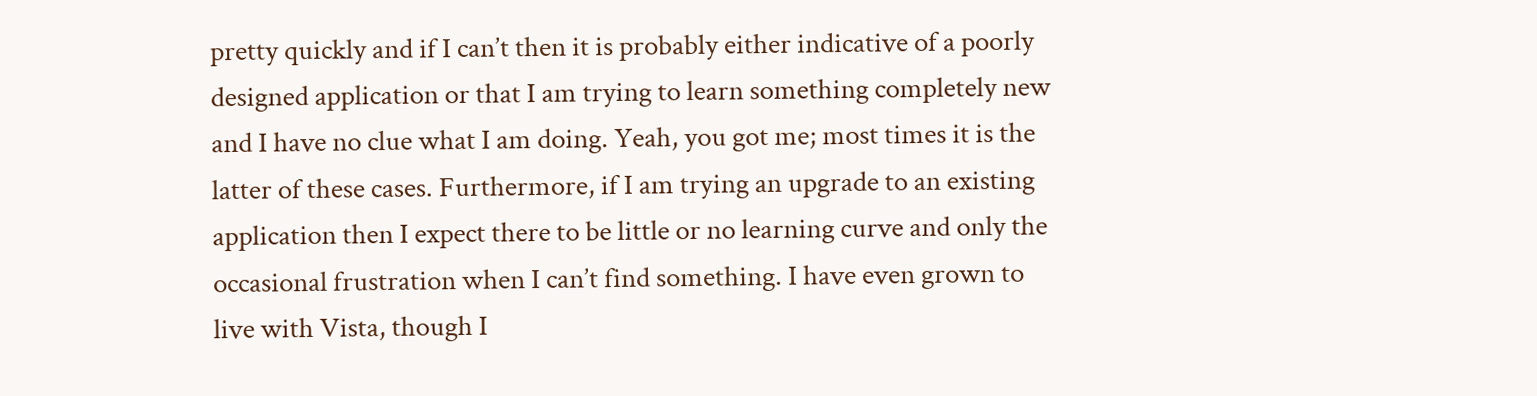pretty quickly and if I can’t then it is probably either indicative of a poorly designed application or that I am trying to learn something completely new and I have no clue what I am doing. Yeah, you got me; most times it is the latter of these cases. Furthermore, if I am trying an upgrade to an existing application then I expect there to be little or no learning curve and only the occasional frustration when I can’t find something. I have even grown to live with Vista, though I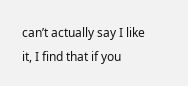can’t actually say I like it, I find that if you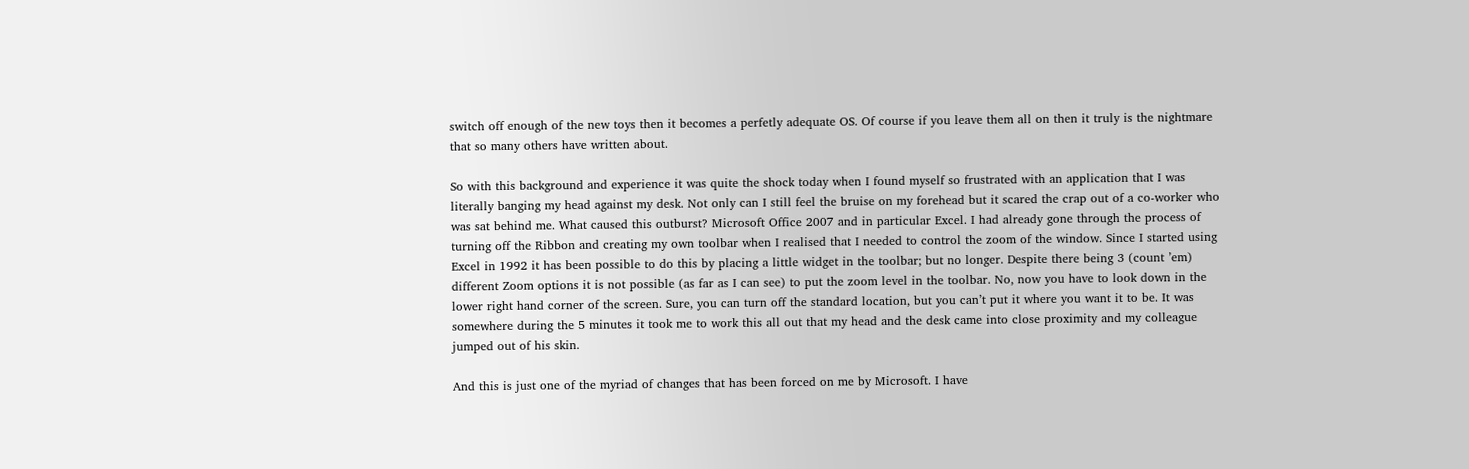switch off enough of the new toys then it becomes a perfetly adequate OS. Of course if you leave them all on then it truly is the nightmare that so many others have written about.

So with this background and experience it was quite the shock today when I found myself so frustrated with an application that I was literally banging my head against my desk. Not only can I still feel the bruise on my forehead but it scared the crap out of a co-worker who was sat behind me. What caused this outburst? Microsoft Office 2007 and in particular Excel. I had already gone through the process of turning off the Ribbon and creating my own toolbar when I realised that I needed to control the zoom of the window. Since I started using Excel in 1992 it has been possible to do this by placing a little widget in the toolbar; but no longer. Despite there being 3 (count ’em) different Zoom options it is not possible (as far as I can see) to put the zoom level in the toolbar. No, now you have to look down in the lower right hand corner of the screen. Sure, you can turn off the standard location, but you can’t put it where you want it to be. It was somewhere during the 5 minutes it took me to work this all out that my head and the desk came into close proximity and my colleague jumped out of his skin.

And this is just one of the myriad of changes that has been forced on me by Microsoft. I have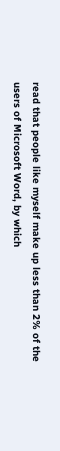read that people like myself make up less than 2% of the users of Microsoft Word, by which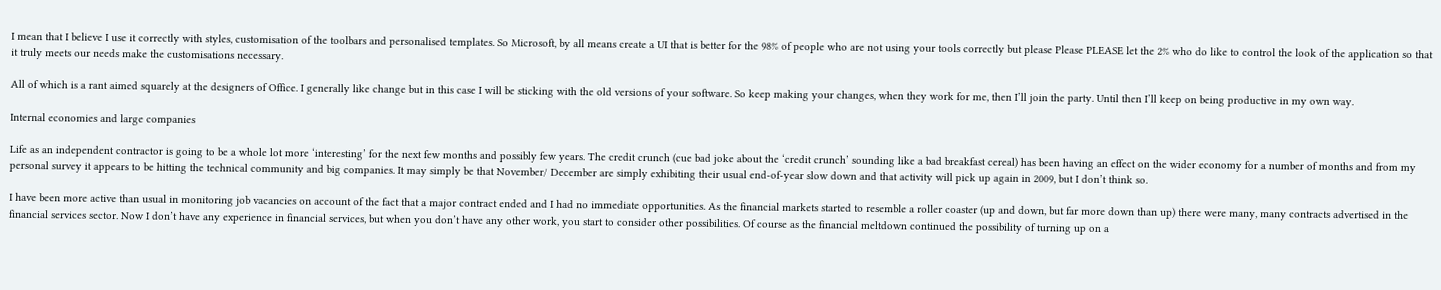I mean that I believe I use it correctly with styles, customisation of the toolbars and personalised templates. So Microsoft, by all means create a UI that is better for the 98% of people who are not using your tools correctly but please Please PLEASE let the 2% who do like to control the look of the application so that it truly meets our needs make the customisations necessary.

All of which is a rant aimed squarely at the designers of Office. I generally like change but in this case I will be sticking with the old versions of your software. So keep making your changes, when they work for me, then I’ll join the party. Until then I’ll keep on being productive in my own way.

Internal economies and large companies

Life as an independent contractor is going to be a whole lot more ‘interesting’ for the next few months and possibly few years. The credit crunch (cue bad joke about the ‘credit crunch’ sounding like a bad breakfast cereal) has been having an effect on the wider economy for a number of months and from my personal survey it appears to be hitting the technical community and big companies. It may simply be that November/ December are simply exhibiting their usual end-of-year slow down and that activity will pick up again in 2009, but I don’t think so.

I have been more active than usual in monitoring job vacancies on account of the fact that a major contract ended and I had no immediate opportunities. As the financial markets started to resemble a roller coaster (up and down, but far more down than up) there were many, many contracts advertised in the financial services sector. Now I don’t have any experience in financial services, but when you don’t have any other work, you start to consider other possibilities. Of course as the financial meltdown continued the possibility of turning up on a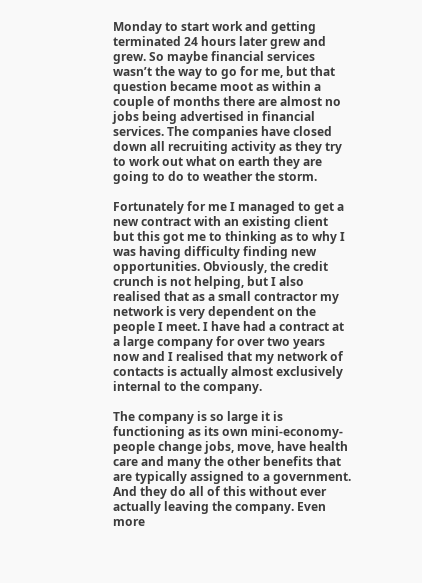Monday to start work and getting terminated 24 hours later grew and grew. So maybe financial services wasn’t the way to go for me, but that question became moot as within a couple of months there are almost no jobs being advertised in financial services. The companies have closed down all recruiting activity as they try to work out what on earth they are going to do to weather the storm.

Fortunately for me I managed to get a new contract with an existing client but this got me to thinking as to why I was having difficulty finding new opportunities. Obviously, the credit crunch is not helping, but I also realised that as a small contractor my network is very dependent on the people I meet. I have had a contract at a large company for over two years now and I realised that my network of contacts is actually almost exclusively internal to the company.

The company is so large it is functioning as its own mini-economy- people change jobs, move, have health care and many the other benefits that are typically assigned to a government. And they do all of this without ever actually leaving the company. Even more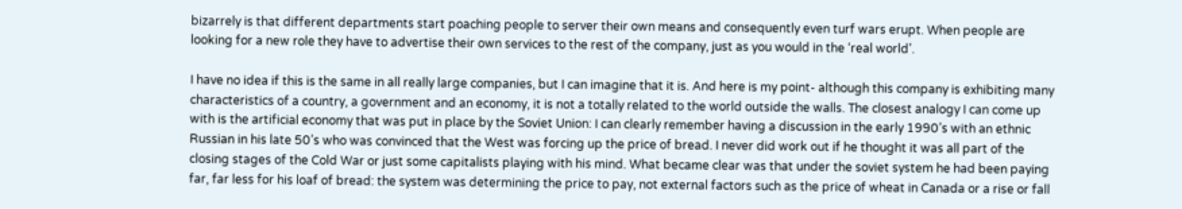bizarrely is that different departments start poaching people to server their own means and consequently even turf wars erupt. When people are looking for a new role they have to advertise their own services to the rest of the company, just as you would in the ‘real world’.

I have no idea if this is the same in all really large companies, but I can imagine that it is. And here is my point- although this company is exhibiting many characteristics of a country, a government and an economy, it is not a totally related to the world outside the walls. The closest analogy I can come up with is the artificial economy that was put in place by the Soviet Union: I can clearly remember having a discussion in the early 1990’s with an ethnic Russian in his late 50’s who was convinced that the West was forcing up the price of bread. I never did work out if he thought it was all part of the closing stages of the Cold War or just some capitalists playing with his mind. What became clear was that under the soviet system he had been paying far, far less for his loaf of bread: the system was determining the price to pay, not external factors such as the price of wheat in Canada or a rise or fall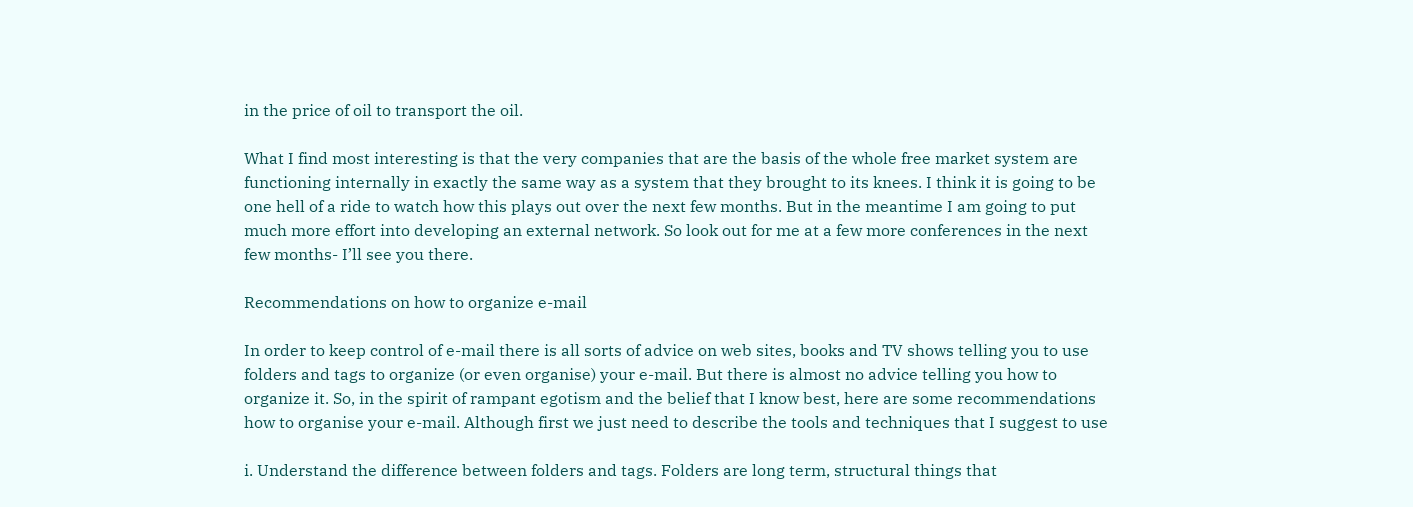in the price of oil to transport the oil.

What I find most interesting is that the very companies that are the basis of the whole free market system are functioning internally in exactly the same way as a system that they brought to its knees. I think it is going to be one hell of a ride to watch how this plays out over the next few months. But in the meantime I am going to put much more effort into developing an external network. So look out for me at a few more conferences in the next few months- I’ll see you there.

Recommendations on how to organize e-mail

In order to keep control of e-mail there is all sorts of advice on web sites, books and TV shows telling you to use folders and tags to organize (or even organise) your e-mail. But there is almost no advice telling you how to organize it. So, in the spirit of rampant egotism and the belief that I know best, here are some recommendations how to organise your e-mail. Although first we just need to describe the tools and techniques that I suggest to use

i. Understand the difference between folders and tags. Folders are long term, structural things that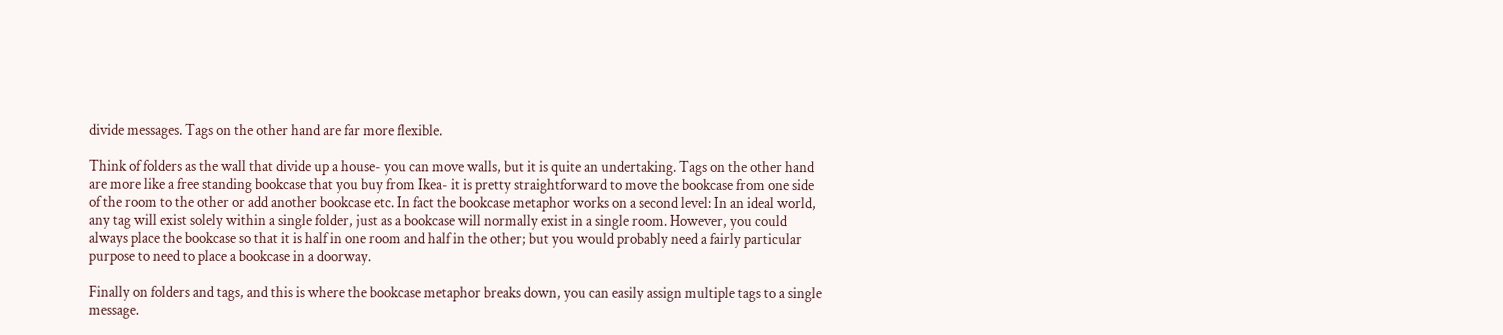divide messages. Tags on the other hand are far more flexible.

Think of folders as the wall that divide up a house- you can move walls, but it is quite an undertaking. Tags on the other hand are more like a free standing bookcase that you buy from Ikea- it is pretty straightforward to move the bookcase from one side of the room to the other or add another bookcase etc. In fact the bookcase metaphor works on a second level: In an ideal world, any tag will exist solely within a single folder, just as a bookcase will normally exist in a single room. However, you could always place the bookcase so that it is half in one room and half in the other; but you would probably need a fairly particular purpose to need to place a bookcase in a doorway.

Finally on folders and tags, and this is where the bookcase metaphor breaks down, you can easily assign multiple tags to a single message.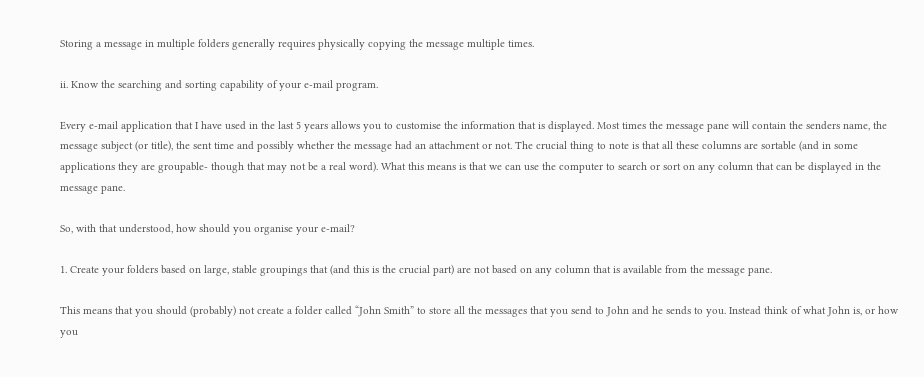Storing a message in multiple folders generally requires physically copying the message multiple times.

ii. Know the searching and sorting capability of your e-mail program.

Every e-mail application that I have used in the last 5 years allows you to customise the information that is displayed. Most times the message pane will contain the senders name, the message subject (or title), the sent time and possibly whether the message had an attachment or not. The crucial thing to note is that all these columns are sortable (and in some applications they are groupable- though that may not be a real word). What this means is that we can use the computer to search or sort on any column that can be displayed in the message pane.

So, with that understood, how should you organise your e-mail?

1. Create your folders based on large, stable groupings that (and this is the crucial part) are not based on any column that is available from the message pane.

This means that you should (probably) not create a folder called “John Smith” to store all the messages that you send to John and he sends to you. Instead think of what John is, or how you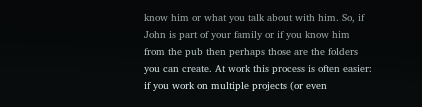know him or what you talk about with him. So, if John is part of your family or if you know him from the pub then perhaps those are the folders you can create. At work this process is often easier: if you work on multiple projects (or even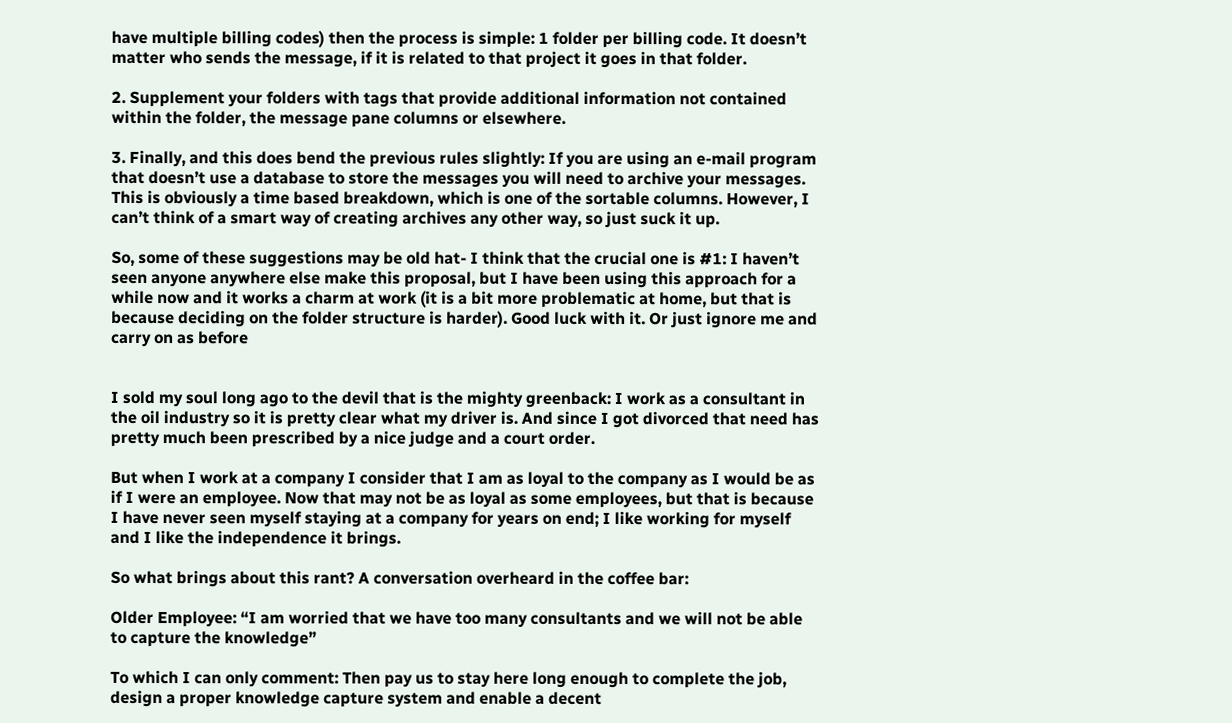have multiple billing codes) then the process is simple: 1 folder per billing code. It doesn’t matter who sends the message, if it is related to that project it goes in that folder.

2. Supplement your folders with tags that provide additional information not contained within the folder, the message pane columns or elsewhere.

3. Finally, and this does bend the previous rules slightly: If you are using an e-mail program that doesn’t use a database to store the messages you will need to archive your messages. This is obviously a time based breakdown, which is one of the sortable columns. However, I can’t think of a smart way of creating archives any other way, so just suck it up.

So, some of these suggestions may be old hat- I think that the crucial one is #1: I haven’t seen anyone anywhere else make this proposal, but I have been using this approach for a while now and it works a charm at work (it is a bit more problematic at home, but that is because deciding on the folder structure is harder). Good luck with it. Or just ignore me and carry on as before


I sold my soul long ago to the devil that is the mighty greenback: I work as a consultant in the oil industry so it is pretty clear what my driver is. And since I got divorced that need has pretty much been prescribed by a nice judge and a court order.

But when I work at a company I consider that I am as loyal to the company as I would be as if I were an employee. Now that may not be as loyal as some employees, but that is because I have never seen myself staying at a company for years on end; I like working for myself and I like the independence it brings.

So what brings about this rant? A conversation overheard in the coffee bar:

Older Employee: “I am worried that we have too many consultants and we will not be able to capture the knowledge”

To which I can only comment: Then pay us to stay here long enough to complete the job, design a proper knowledge capture system and enable a decent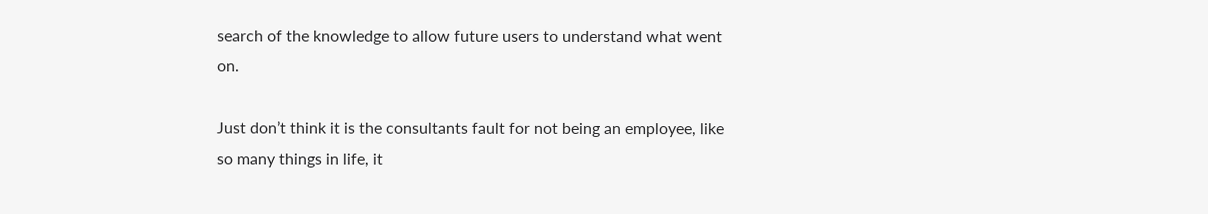search of the knowledge to allow future users to understand what went on.

Just don’t think it is the consultants fault for not being an employee, like so many things in life, it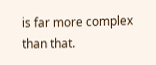is far more complex than that.